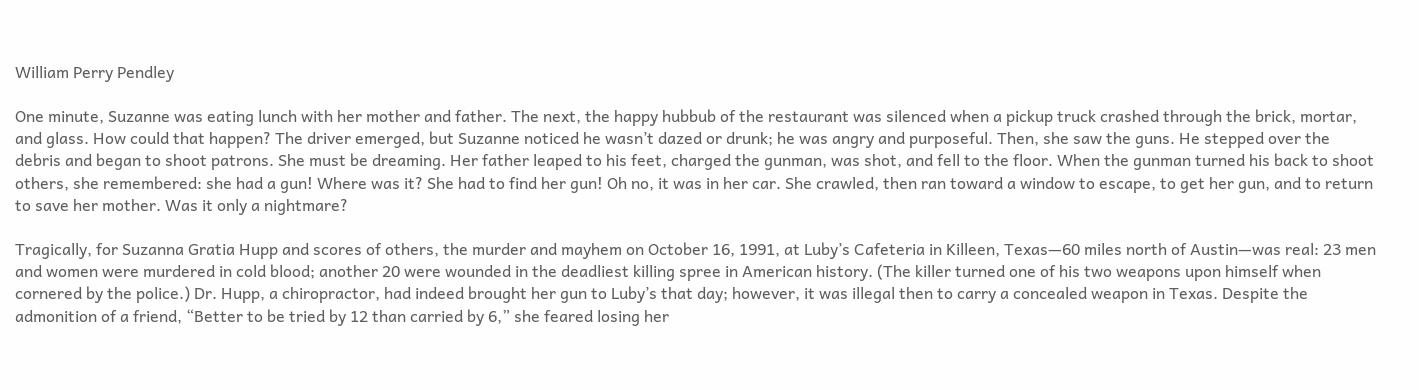William Perry Pendley

One minute, Suzanne was eating lunch with her mother and father. The next, the happy hubbub of the restaurant was silenced when a pickup truck crashed through the brick, mortar, and glass. How could that happen? The driver emerged, but Suzanne noticed he wasn’t dazed or drunk; he was angry and purposeful. Then, she saw the guns. He stepped over the debris and began to shoot patrons. She must be dreaming. Her father leaped to his feet, charged the gunman, was shot, and fell to the floor. When the gunman turned his back to shoot others, she remembered: she had a gun! Where was it? She had to find her gun! Oh no, it was in her car. She crawled, then ran toward a window to escape, to get her gun, and to return to save her mother. Was it only a nightmare?

Tragically, for Suzanna Gratia Hupp and scores of others, the murder and mayhem on October 16, 1991, at Luby’s Cafeteria in Killeen, Texas—60 miles north of Austin—was real: 23 men and women were murdered in cold blood; another 20 were wounded in the deadliest killing spree in American history. (The killer turned one of his two weapons upon himself when cornered by the police.) Dr. Hupp, a chiropractor, had indeed brought her gun to Luby’s that day; however, it was illegal then to carry a concealed weapon in Texas. Despite the admonition of a friend, “Better to be tried by 12 than carried by 6,” she feared losing her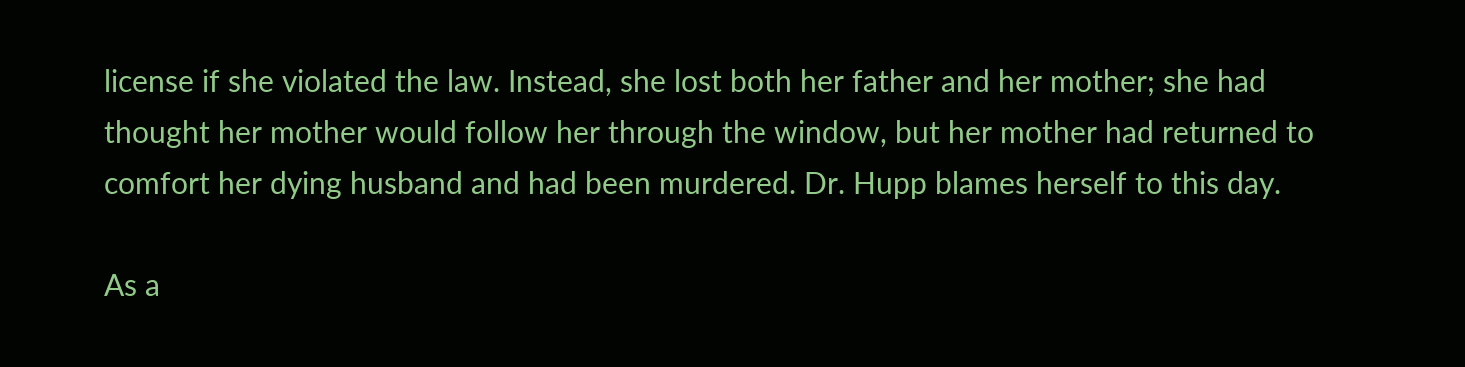license if she violated the law. Instead, she lost both her father and her mother; she had thought her mother would follow her through the window, but her mother had returned to comfort her dying husband and had been murdered. Dr. Hupp blames herself to this day.

As a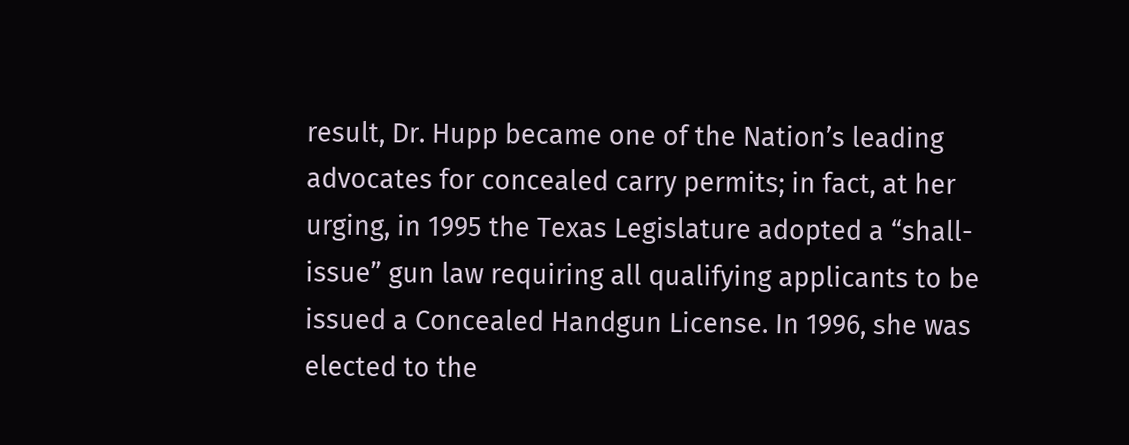result, Dr. Hupp became one of the Nation’s leading advocates for concealed carry permits; in fact, at her urging, in 1995 the Texas Legislature adopted a “shall-issue” gun law requiring all qualifying applicants to be issued a Concealed Handgun License. In 1996, she was elected to the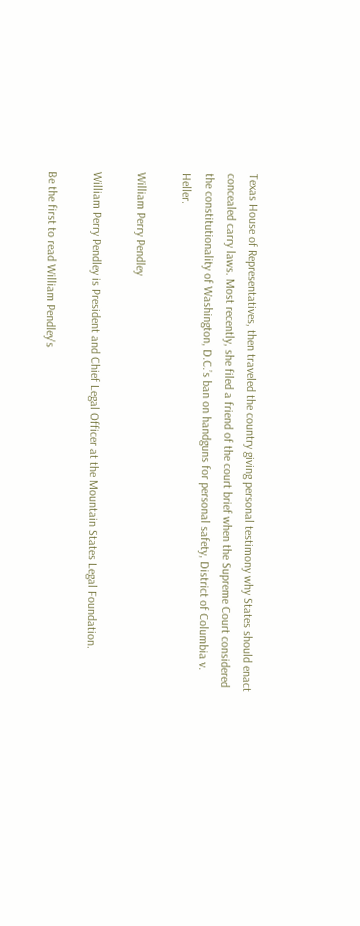Texas House of Representatives, then traveled the country giving personal testimony why States should enact concealed carry laws. Most recently, she filed a friend of the court brief when the Supreme Court considered the constitutionality of Washington, D.C.’s ban on handguns for personal safety, District of Columbia v. Heller.

William Perry Pendley

William Perry Pendley is President and Chief Legal Officer at the Mountain States Legal Foundation.

Be the first to read William Pendley's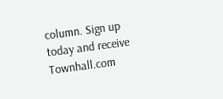column. Sign up today and receive Townhall.com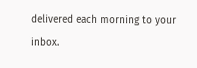delivered each morning to your inbox.